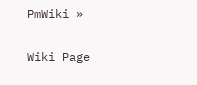PmWiki »

Wiki Page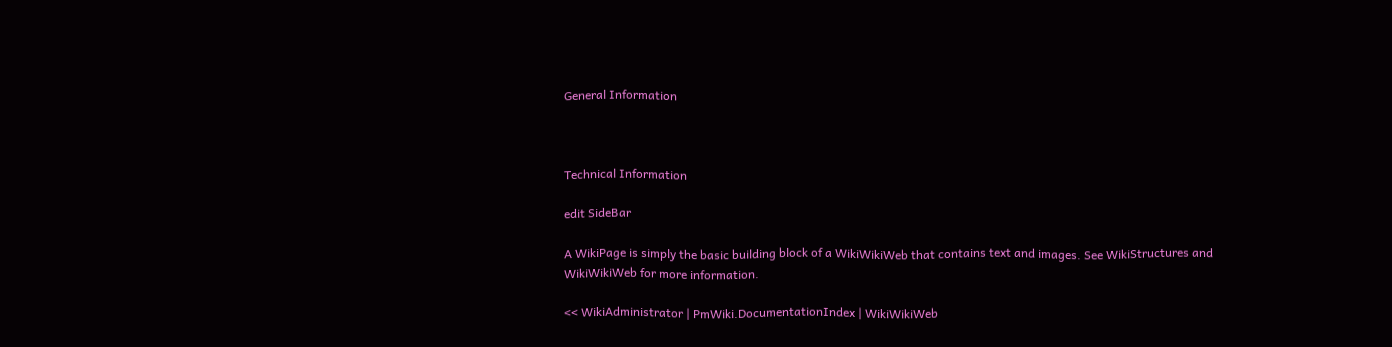General Information



Technical Information

edit SideBar

A WikiPage is simply the basic building block of a WikiWikiWeb that contains text and images. See WikiStructures and WikiWikiWeb for more information.

<< WikiAdministrator | PmWiki.DocumentationIndex | WikiWikiWeb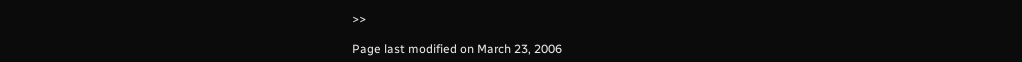>>

Page last modified on March 23, 2006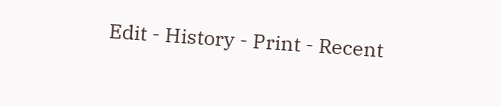Edit - History - Print - Recent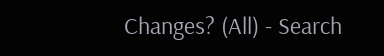Changes? (All) - Search